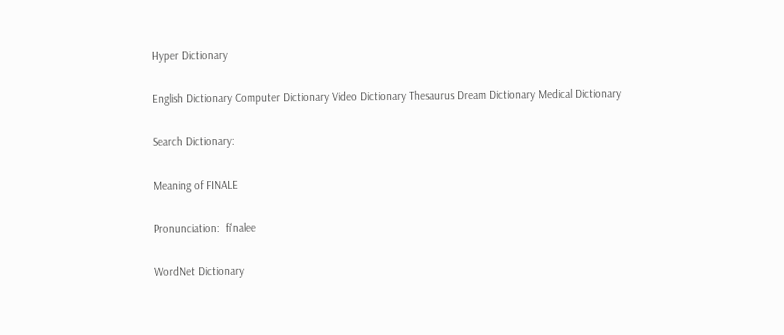Hyper Dictionary

English Dictionary Computer Dictionary Video Dictionary Thesaurus Dream Dictionary Medical Dictionary

Search Dictionary:

Meaning of FINALE

Pronunciation:  fi'nalee

WordNet Dictionary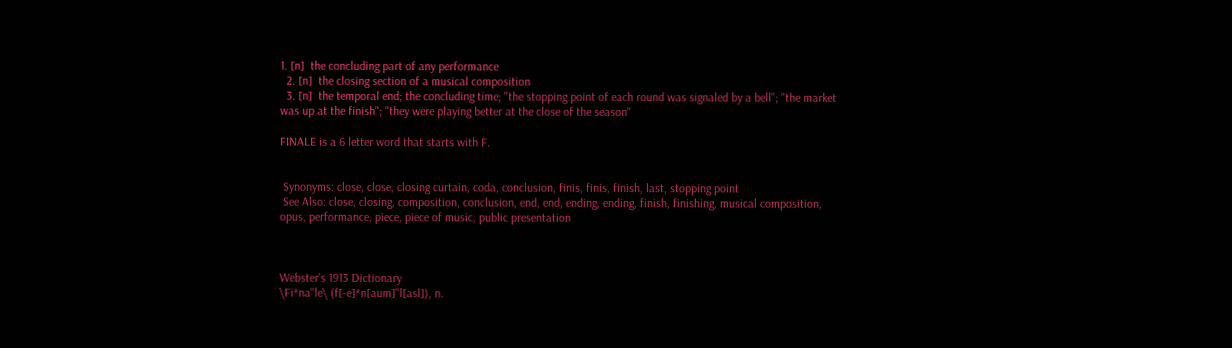1. [n]  the concluding part of any performance
  2. [n]  the closing section of a musical composition
  3. [n]  the temporal end; the concluding time; "the stopping point of each round was signaled by a bell"; "the market was up at the finish"; "they were playing better at the close of the season"

FINALE is a 6 letter word that starts with F.


 Synonyms: close, close, closing curtain, coda, conclusion, finis, finis, finish, last, stopping point
 See Also: close, closing, composition, conclusion, end, end, ending, ending, finish, finishing, musical composition, opus, performance, piece, piece of music, public presentation



Webster's 1913 Dictionary
\Fi*na"le\ (f[-e]*n[aum]"l[asl]), n.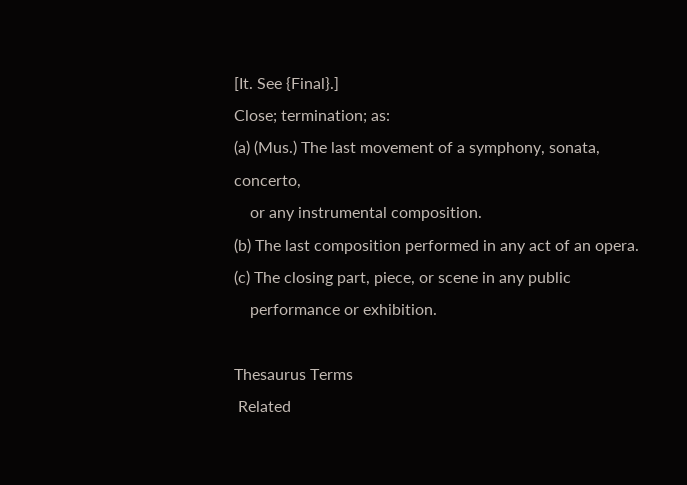[It. See {Final}.]
Close; termination; as:
(a) (Mus.) The last movement of a symphony, sonata, concerto,
    or any instrumental composition.
(b) The last composition performed in any act of an opera.
(c) The closing part, piece, or scene in any public
    performance or exhibition.

Thesaurus Terms
 Related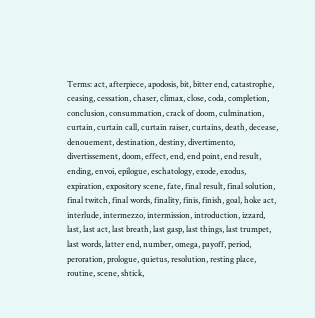Terms: act, afterpiece, apodosis, bit, bitter end, catastrophe, ceasing, cessation, chaser, climax, close, coda, completion, conclusion, consummation, crack of doom, culmination, curtain, curtain call, curtain raiser, curtains, death, decease, denouement, destination, destiny, divertimento, divertissement, doom, effect, end, end point, end result, ending, envoi, epilogue, eschatology, exode, exodus, expiration, expository scene, fate, final result, final solution, final twitch, final words, finality, finis, finish, goal, hoke act, interlude, intermezzo, intermission, introduction, izzard, last, last act, last breath, last gasp, last things, last trumpet, last words, latter end, number, omega, payoff, period, peroration, prologue, quietus, resolution, resting place, routine, scene, shtick,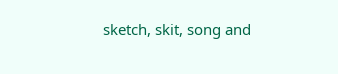sketch, skit, song and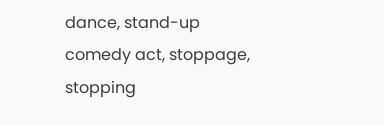dance, stand-up comedy act, stoppage, stopping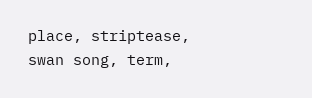place, striptease, swan song, term,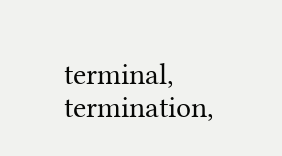terminal, termination,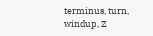terminus, turn, windup, Z